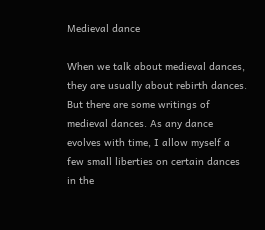Medieval dance

When we talk about medieval dances, they are usually about rebirth dances. But there are some writings of medieval dances. As any dance evolves with time, I allow myself a few small liberties on certain dances in the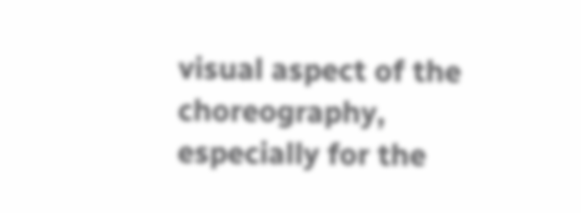visual aspect of the choreography, especially for the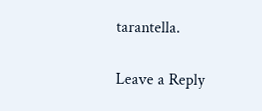tarantella.

Leave a Reply